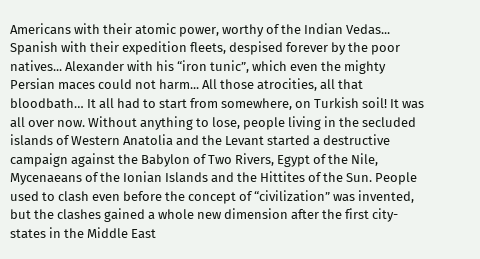Americans with their atomic power, worthy of the Indian Vedas... Spanish with their expedition fleets, despised forever by the poor natives... Alexander with his “iron tunic”, which even the mighty Persian maces could not harm... All those atrocities, all that bloodbath… It all had to start from somewhere, on Turkish soil! It was all over now. Without anything to lose, people living in the secluded islands of Western Anatolia and the Levant started a destructive campaign against the Babylon of Two Rivers, Egypt of the Nile, Mycenaeans of the Ionian Islands and the Hittites of the Sun. People used to clash even before the concept of “civilization” was invented, but the clashes gained a whole new dimension after the first city-states in the Middle East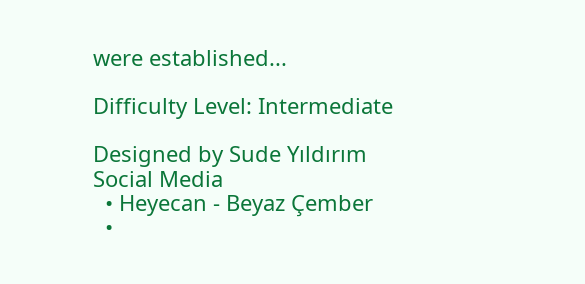were established...

Difficulty Level: Intermediate

Designed by Sude Yıldırım
Social Media
  • Heyecan - Beyaz Çember
  •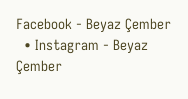Facebook - Beyaz Çember
  • Instagram - Beyaz Çember